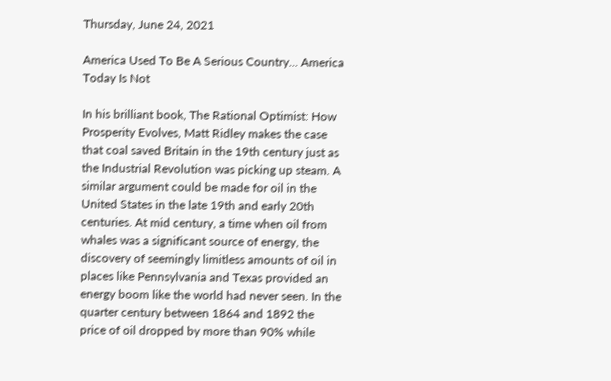Thursday, June 24, 2021

America Used To Be A Serious Country... America Today Is Not

In his brilliant book, The Rational Optimist: How Prosperity Evolves, Matt Ridley makes the case that coal saved Britain in the 19th century just as the Industrial Revolution was picking up steam. A similar argument could be made for oil in the United States in the late 19th and early 20th centuries. At mid century, a time when oil from whales was a significant source of energy, the discovery of seemingly limitless amounts of oil in places like Pennsylvania and Texas provided an energy boom like the world had never seen. In the quarter century between 1864 and 1892 the price of oil dropped by more than 90% while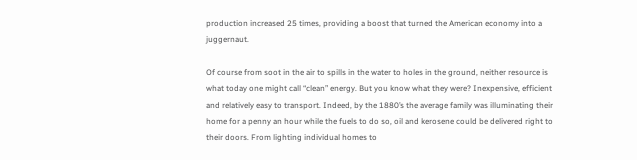production increased 25 times, providing a boost that turned the American economy into a juggernaut.

Of course from soot in the air to spills in the water to holes in the ground, neither resource is what today one might call “clean” energy. But you know what they were? Inexpensive, efficient and relatively easy to transport. Indeed, by the 1880’s the average family was illuminating their home for a penny an hour while the fuels to do so, oil and kerosene could be delivered right to their doors. From lighting individual homes to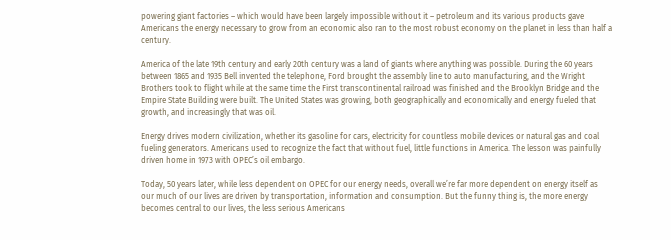powering giant factories – which would have been largely impossible without it – petroleum and its various products gave Americans the energy necessary to grow from an economic also ran to the most robust economy on the planet in less than half a century.

America of the late 19th century and early 20th century was a land of giants where anything was possible. During the 60 years between 1865 and 1935 Bell invented the telephone, Ford brought the assembly line to auto manufacturing, and the Wright Brothers took to flight while at the same time the First transcontinental railroad was finished and the Brooklyn Bridge and the Empire State Building were built. The United States was growing, both geographically and economically and energy fueled that growth, and increasingly that was oil.

Energy drives modern civilization, whether its gasoline for cars, electricity for countless mobile devices or natural gas and coal fueling generators. Americans used to recognize the fact that without fuel, little functions in America. The lesson was painfully driven home in 1973 with OPEC’s oil embargo.

Today, 50 years later, while less dependent on OPEC for our energy needs, overall we’re far more dependent on energy itself as our much of our lives are driven by transportation, information and consumption. But the funny thing is, the more energy becomes central to our lives, the less serious Americans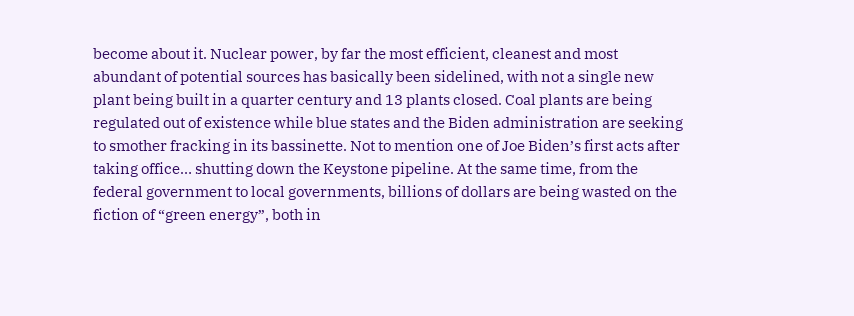become about it. Nuclear power, by far the most efficient, cleanest and most abundant of potential sources has basically been sidelined, with not a single new plant being built in a quarter century and 13 plants closed. Coal plants are being regulated out of existence while blue states and the Biden administration are seeking to smother fracking in its bassinette. Not to mention one of Joe Biden’s first acts after taking office… shutting down the Keystone pipeline. At the same time, from the federal government to local governments, billions of dollars are being wasted on the fiction of “green energy”, both in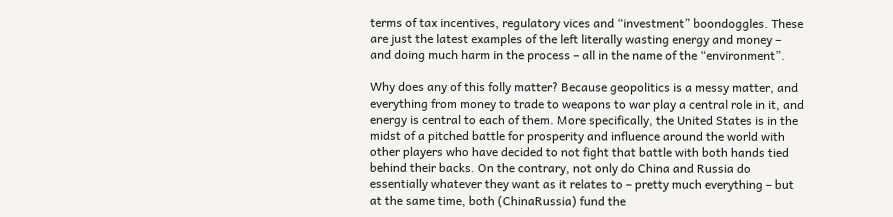terms of tax incentives, regulatory vices and “investment” boondoggles. These are just the latest examples of the left literally wasting energy and money – and doing much harm in the process – all in the name of the “environment”.

Why does any of this folly matter? Because geopolitics is a messy matter, and everything from money to trade to weapons to war play a central role in it, and energy is central to each of them. More specifically, the United States is in the midst of a pitched battle for prosperity and influence around the world with other players who have decided to not fight that battle with both hands tied behind their backs. On the contrary, not only do China and Russia do essentially whatever they want as it relates to – pretty much everything – but at the same time, both (ChinaRussia) fund the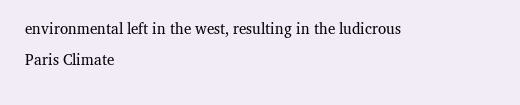environmental left in the west, resulting in the ludicrous Paris Climate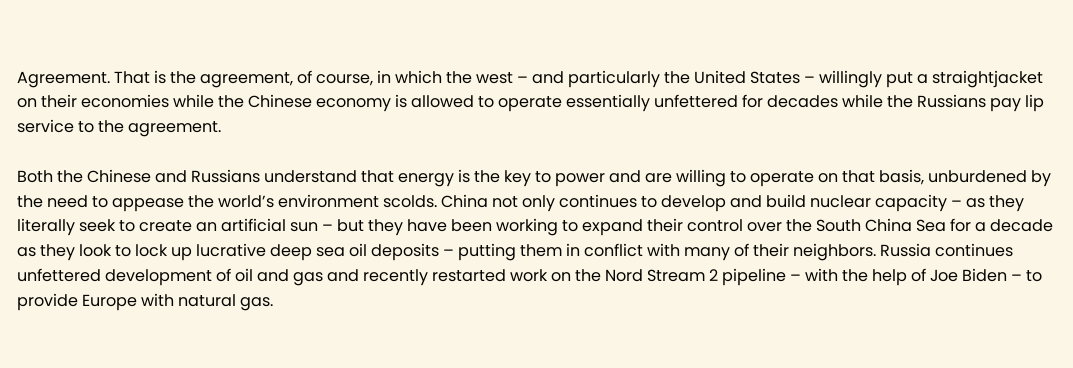Agreement. That is the agreement, of course, in which the west – and particularly the United States – willingly put a straightjacket on their economies while the Chinese economy is allowed to operate essentially unfettered for decades while the Russians pay lip service to the agreement.

Both the Chinese and Russians understand that energy is the key to power and are willing to operate on that basis, unburdened by the need to appease the world’s environment scolds. China not only continues to develop and build nuclear capacity – as they literally seek to create an artificial sun – but they have been working to expand their control over the South China Sea for a decade as they look to lock up lucrative deep sea oil deposits – putting them in conflict with many of their neighbors. Russia continues unfettered development of oil and gas and recently restarted work on the Nord Stream 2 pipeline – with the help of Joe Biden – to provide Europe with natural gas.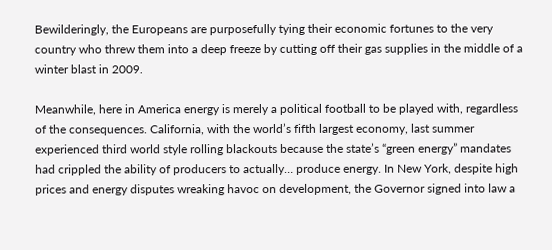Bewilderingly, the Europeans are purposefully tying their economic fortunes to the very country who threw them into a deep freeze by cutting off their gas supplies in the middle of a winter blast in 2009.

Meanwhile, here in America energy is merely a political football to be played with, regardless of the consequences. California, with the world’s fifth largest economy, last summer experienced third world style rolling blackouts because the state’s “green energy” mandates had crippled the ability of producers to actually… produce energy. In New York, despite high prices and energy disputes wreaking havoc on development, the Governor signed into law a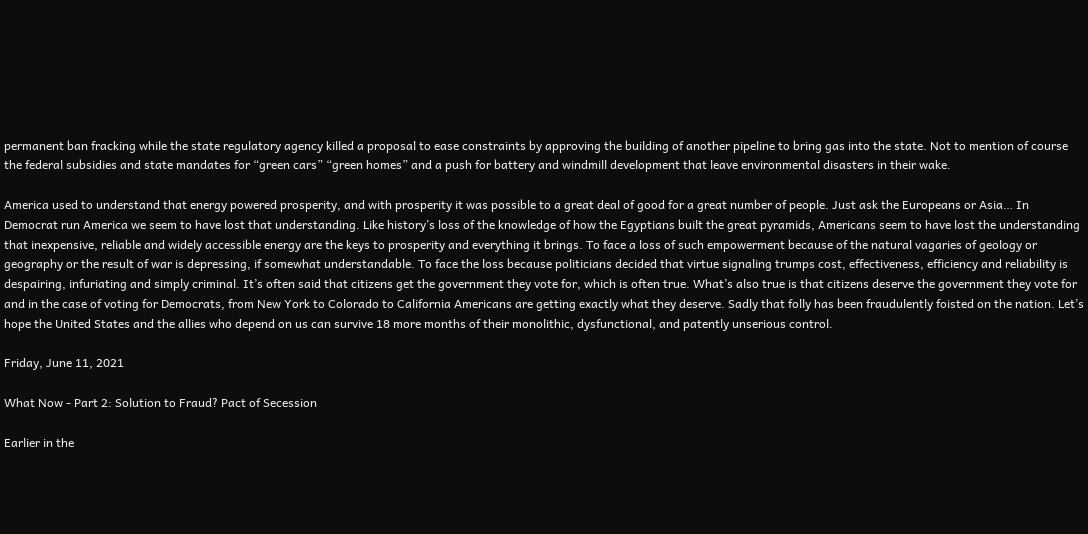permanent ban fracking while the state regulatory agency killed a proposal to ease constraints by approving the building of another pipeline to bring gas into the state. Not to mention of course the federal subsidies and state mandates for “green cars” “green homes” and a push for battery and windmill development that leave environmental disasters in their wake.

America used to understand that energy powered prosperity, and with prosperity it was possible to a great deal of good for a great number of people. Just ask the Europeans or Asia… In Democrat run America we seem to have lost that understanding. Like history’s loss of the knowledge of how the Egyptians built the great pyramids, Americans seem to have lost the understanding that inexpensive, reliable and widely accessible energy are the keys to prosperity and everything it brings. To face a loss of such empowerment because of the natural vagaries of geology or geography or the result of war is depressing, if somewhat understandable. To face the loss because politicians decided that virtue signaling trumps cost, effectiveness, efficiency and reliability is despairing, infuriating and simply criminal. It’s often said that citizens get the government they vote for, which is often true. What’s also true is that citizens deserve the government they vote for and in the case of voting for Democrats, from New York to Colorado to California Americans are getting exactly what they deserve. Sadly that folly has been fraudulently foisted on the nation. Let’s hope the United States and the allies who depend on us can survive 18 more months of their monolithic, dysfunctional, and patently unserious control.

Friday, June 11, 2021

What Now - Part 2: Solution to Fraud? Pact of Secession

Earlier in the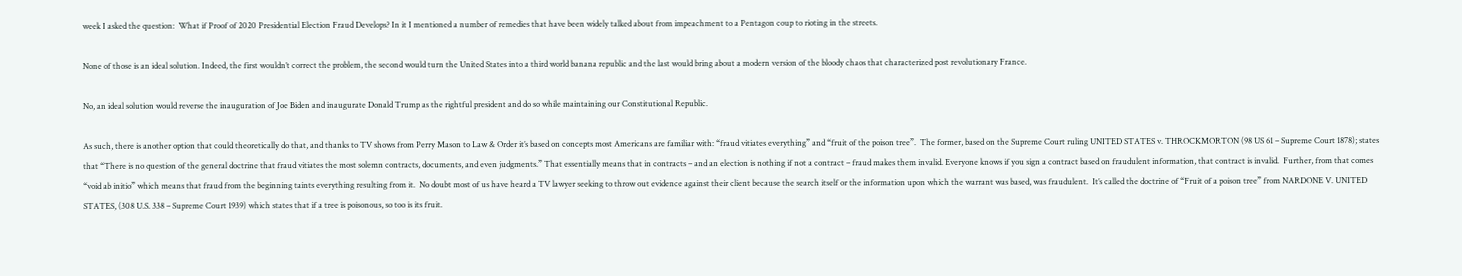week I asked the question:  What if Proof of 2020 Presidential Election Fraud Develops? In it I mentioned a number of remedies that have been widely talked about from impeachment to a Pentagon coup to rioting in the streets.

None of those is an ideal solution. Indeed, the first wouldn’t correct the problem, the second would turn the United States into a third world banana republic and the last would bring about a modern version of the bloody chaos that characterized post revolutionary France.

No, an ideal solution would reverse the inauguration of Joe Biden and inaugurate Donald Trump as the rightful president and do so while maintaining our Constitutional Republic.

As such, there is another option that could theoretically do that, and thanks to TV shows from Perry Mason to Law & Order it’s based on concepts most Americans are familiar with: “fraud vitiates everything” and “fruit of the poison tree”.  The former, based on the Supreme Court ruling UNITED STATES v. THROCKMORTON (98 US 61 – Supreme Court 1878); states that “There is no question of the general doctrine that fraud vitiates the most solemn contracts, documents, and even judgments.” That essentially means that in contracts – and an election is nothing if not a contract – fraud makes them invalid. Everyone knows if you sign a contract based on fraudulent information, that contract is invalid.  Further, from that comes “void ab initio” which means that fraud from the beginning taints everything resulting from it.  No doubt most of us have heard a TV lawyer seeking to throw out evidence against their client because the search itself or the information upon which the warrant was based, was fraudulent.  It’s called the doctrine of “Fruit of a poison tree” from NARDONE V. UNITED STATES, (308 U.S. 338 – Supreme Court 1939) which states that if a tree is poisonous, so too is its fruit.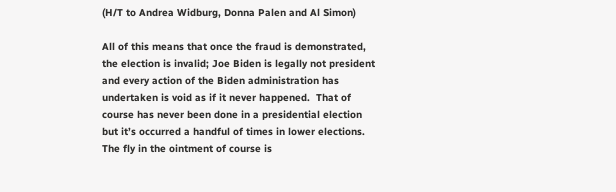(H/T to Andrea Widburg, Donna Palen and Al Simon)

All of this means that once the fraud is demonstrated, the election is invalid; Joe Biden is legally not president and every action of the Biden administration has undertaken is void as if it never happened.  That of course has never been done in a presidential election but it’s occurred a handful of times in lower elections.  The fly in the ointment of course is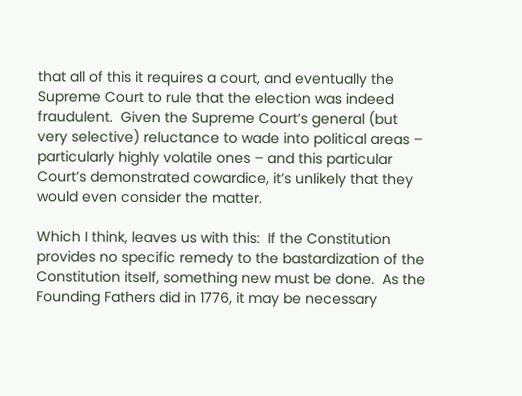that all of this it requires a court, and eventually the Supreme Court to rule that the election was indeed fraudulent.  Given the Supreme Court’s general (but very selective) reluctance to wade into political areas – particularly highly volatile ones – and this particular Court’s demonstrated cowardice, it’s unlikely that they would even consider the matter.

Which I think, leaves us with this:  If the Constitution provides no specific remedy to the bastardization of the Constitution itself, something new must be done.  As the Founding Fathers did in 1776, it may be necessary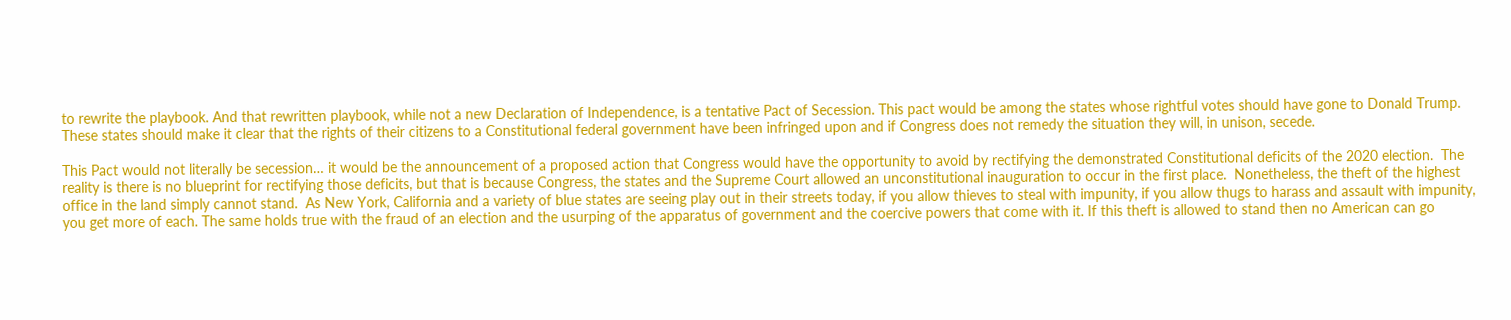to rewrite the playbook. And that rewritten playbook, while not a new Declaration of Independence, is a tentative Pact of Secession. This pact would be among the states whose rightful votes should have gone to Donald Trump. These states should make it clear that the rights of their citizens to a Constitutional federal government have been infringed upon and if Congress does not remedy the situation they will, in unison, secede.

This Pact would not literally be secession… it would be the announcement of a proposed action that Congress would have the opportunity to avoid by rectifying the demonstrated Constitutional deficits of the 2020 election.  The reality is there is no blueprint for rectifying those deficits, but that is because Congress, the states and the Supreme Court allowed an unconstitutional inauguration to occur in the first place.  Nonetheless, the theft of the highest office in the land simply cannot stand.  As New York, California and a variety of blue states are seeing play out in their streets today, if you allow thieves to steal with impunity, if you allow thugs to harass and assault with impunity, you get more of each. The same holds true with the fraud of an election and the usurping of the apparatus of government and the coercive powers that come with it. If this theft is allowed to stand then no American can go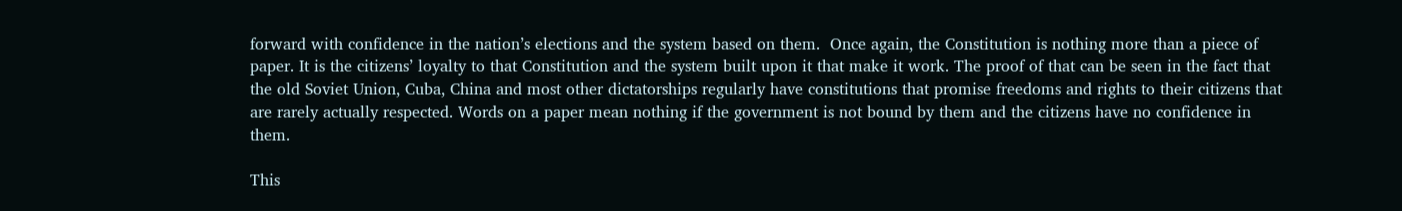forward with confidence in the nation’s elections and the system based on them.  Once again, the Constitution is nothing more than a piece of paper. It is the citizens’ loyalty to that Constitution and the system built upon it that make it work. The proof of that can be seen in the fact that the old Soviet Union, Cuba, China and most other dictatorships regularly have constitutions that promise freedoms and rights to their citizens that are rarely actually respected. Words on a paper mean nothing if the government is not bound by them and the citizens have no confidence in them.

This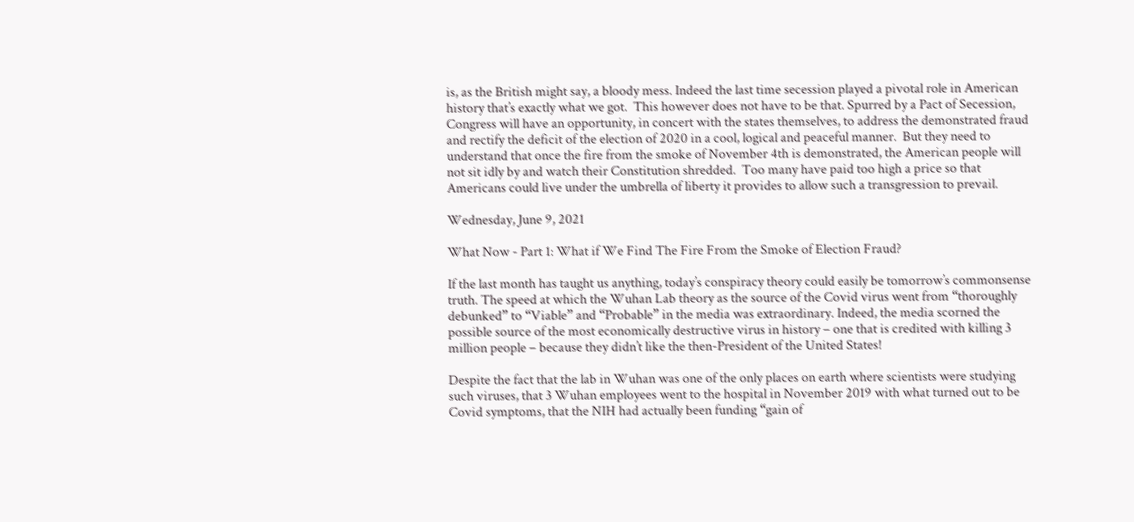is, as the British might say, a bloody mess. Indeed the last time secession played a pivotal role in American history that’s exactly what we got.  This however does not have to be that. Spurred by a Pact of Secession, Congress will have an opportunity, in concert with the states themselves, to address the demonstrated fraud and rectify the deficit of the election of 2020 in a cool, logical and peaceful manner.  But they need to understand that once the fire from the smoke of November 4th is demonstrated, the American people will not sit idly by and watch their Constitution shredded.  Too many have paid too high a price so that Americans could live under the umbrella of liberty it provides to allow such a transgression to prevail.

Wednesday, June 9, 2021

What Now - Part 1: What if We Find The Fire From the Smoke of Election Fraud?

If the last month has taught us anything, today’s conspiracy theory could easily be tomorrow’s commonsense truth. The speed at which the Wuhan Lab theory as the source of the Covid virus went from “thoroughly debunked” to “Viable” and “Probable” in the media was extraordinary. Indeed, the media scorned the possible source of the most economically destructive virus in history – one that is credited with killing 3 million people – because they didn’t like the then-President of the United States!

Despite the fact that the lab in Wuhan was one of the only places on earth where scientists were studying such viruses, that 3 Wuhan employees went to the hospital in November 2019 with what turned out to be Covid symptoms, that the NIH had actually been funding “gain of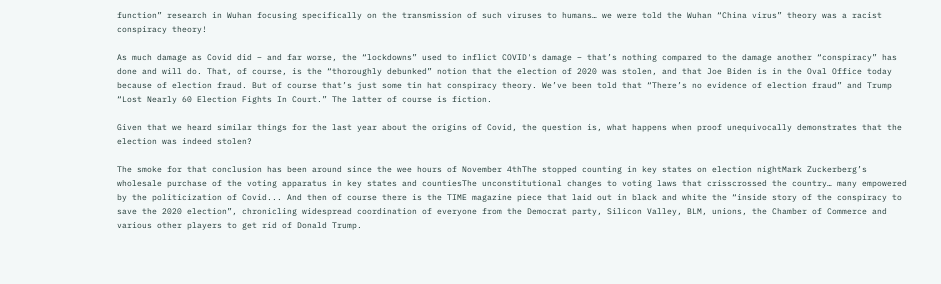function” research in Wuhan focusing specifically on the transmission of such viruses to humans… we were told the Wuhan “China virus” theory was a racist conspiracy theory!

As much damage as Covid did – and far worse, the “lockdowns” used to inflict COVID's damage – that’s nothing compared to the damage another “conspiracy” has done and will do. That, of course, is the “thoroughly debunked” notion that the election of 2020 was stolen, and that Joe Biden is in the Oval Office today because of election fraud. But of course that’s just some tin hat conspiracy theory. We’ve been told that “There’s no evidence of election fraud” and Trump “Lost Nearly 60 Election Fights In Court.” The latter of course is fiction.

Given that we heard similar things for the last year about the origins of Covid, the question is, what happens when proof unequivocally demonstrates that the election was indeed stolen?

The smoke for that conclusion has been around since the wee hours of November 4thThe stopped counting in key states on election nightMark Zuckerberg’s wholesale purchase of the voting apparatus in key states and countiesThe unconstitutional changes to voting laws that crisscrossed the country… many empowered by the politicization of Covid... And then of course there is the TIME magazine piece that laid out in black and white the “inside story of the conspiracy to save the 2020 election”, chronicling widespread coordination of everyone from the Democrat party, Silicon Valley, BLM, unions, the Chamber of Commerce and various other players to get rid of Donald Trump.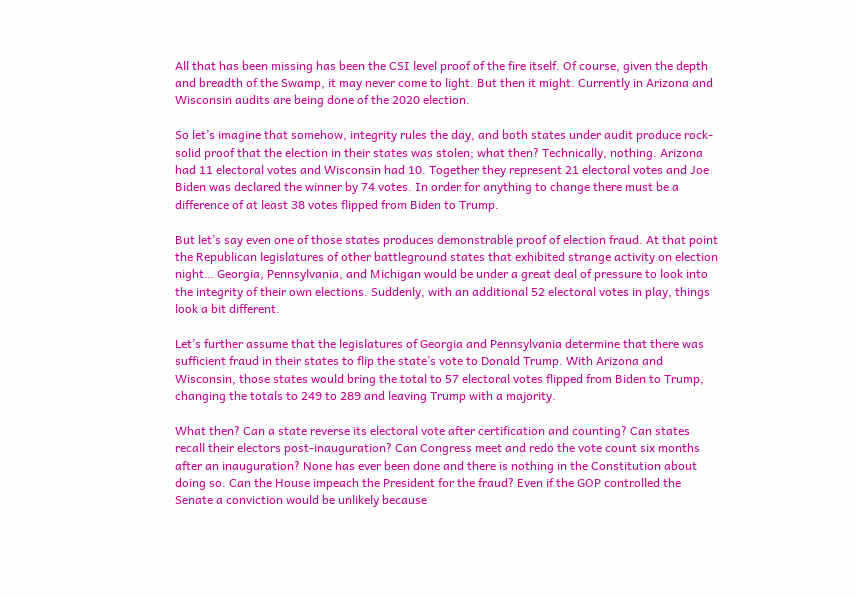All that has been missing has been the CSI level proof of the fire itself. Of course, given the depth and breadth of the Swamp, it may never come to light. But then it might. Currently in Arizona and Wisconsin audits are being done of the 2020 election.

So let’s imagine that somehow, integrity rules the day, and both states under audit produce rock-solid proof that the election in their states was stolen; what then? Technically, nothing. Arizona had 11 electoral votes and Wisconsin had 10. Together they represent 21 electoral votes and Joe Biden was declared the winner by 74 votes. In order for anything to change there must be a difference of at least 38 votes flipped from Biden to Trump.

But let’s say even one of those states produces demonstrable proof of election fraud. At that point the Republican legislatures of other battleground states that exhibited strange activity on election night… Georgia, Pennsylvania, and Michigan would be under a great deal of pressure to look into the integrity of their own elections. Suddenly, with an additional 52 electoral votes in play, things look a bit different.

Let’s further assume that the legislatures of Georgia and Pennsylvania determine that there was sufficient fraud in their states to flip the state’s vote to Donald Trump. With Arizona and Wisconsin, those states would bring the total to 57 electoral votes flipped from Biden to Trump, changing the totals to 249 to 289 and leaving Trump with a majority.

What then? Can a state reverse its electoral vote after certification and counting? Can states recall their electors post-inauguration? Can Congress meet and redo the vote count six months after an inauguration? None has ever been done and there is nothing in the Constitution about doing so. Can the House impeach the President for the fraud? Even if the GOP controlled the Senate a conviction would be unlikely because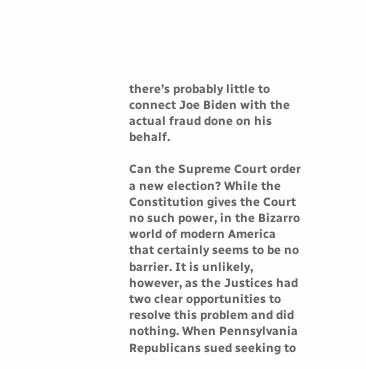there’s probably little to connect Joe Biden with the actual fraud done on his behalf.

Can the Supreme Court order a new election? While the Constitution gives the Court no such power, in the Bizarro world of modern America that certainly seems to be no barrier. It is unlikely, however, as the Justices had two clear opportunities to resolve this problem and did nothing. When Pennsylvania Republicans sued seeking to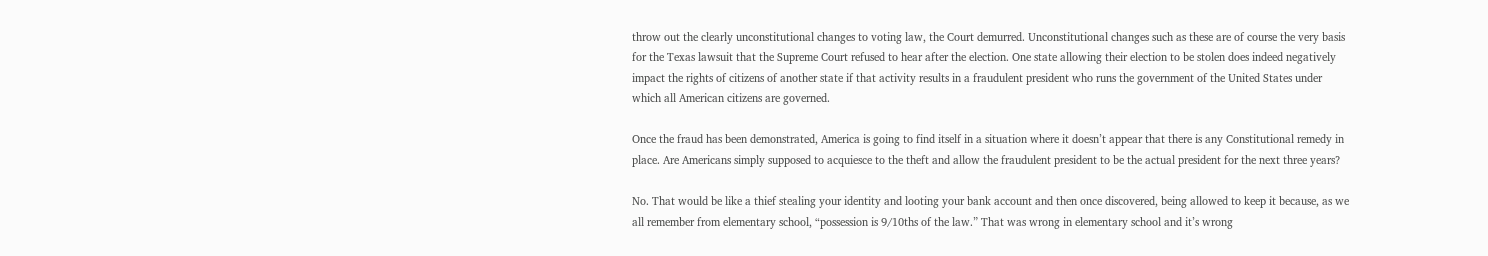throw out the clearly unconstitutional changes to voting law, the Court demurred. Unconstitutional changes such as these are of course the very basis for the Texas lawsuit that the Supreme Court refused to hear after the election. One state allowing their election to be stolen does indeed negatively impact the rights of citizens of another state if that activity results in a fraudulent president who runs the government of the United States under which all American citizens are governed.

Once the fraud has been demonstrated, America is going to find itself in a situation where it doesn’t appear that there is any Constitutional remedy in place. Are Americans simply supposed to acquiesce to the theft and allow the fraudulent president to be the actual president for the next three years?

No. That would be like a thief stealing your identity and looting your bank account and then once discovered, being allowed to keep it because, as we all remember from elementary school, “possession is 9/10ths of the law.” That was wrong in elementary school and it’s wrong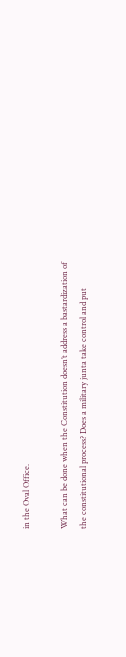in the Oval Office.

What can be done when the Constitution doesn’t address a bastardization of the constitutional process? Does a military junta take control and put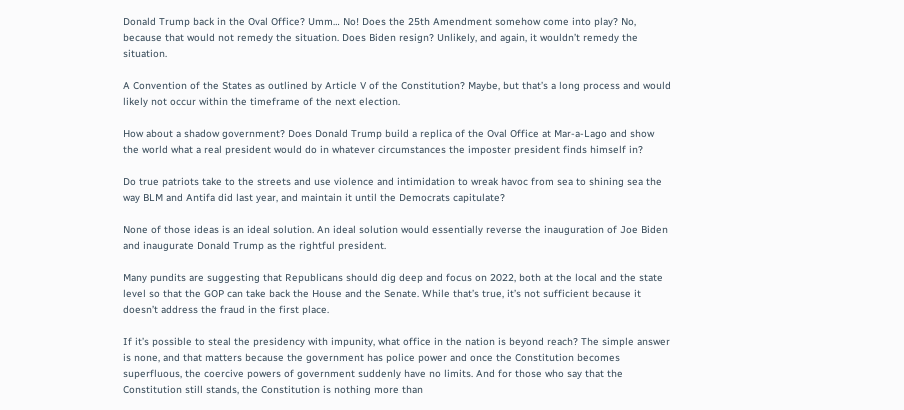Donald Trump back in the Oval Office? Umm… No! Does the 25th Amendment somehow come into play? No, because that would not remedy the situation. Does Biden resign? Unlikely, and again, it wouldn’t remedy the situation.

A Convention of the States as outlined by Article V of the Constitution? Maybe, but that’s a long process and would likely not occur within the timeframe of the next election.

How about a shadow government? Does Donald Trump build a replica of the Oval Office at Mar-a-Lago and show the world what a real president would do in whatever circumstances the imposter president finds himself in?

Do true patriots take to the streets and use violence and intimidation to wreak havoc from sea to shining sea the way BLM and Antifa did last year, and maintain it until the Democrats capitulate?

None of those ideas is an ideal solution. An ideal solution would essentially reverse the inauguration of Joe Biden and inaugurate Donald Trump as the rightful president.

Many pundits are suggesting that Republicans should dig deep and focus on 2022, both at the local and the state level so that the GOP can take back the House and the Senate. While that’s true, it’s not sufficient because it doesn’t address the fraud in the first place.

If it’s possible to steal the presidency with impunity, what office in the nation is beyond reach? The simple answer is none, and that matters because the government has police power and once the Constitution becomes superfluous, the coercive powers of government suddenly have no limits. And for those who say that the Constitution still stands, the Constitution is nothing more than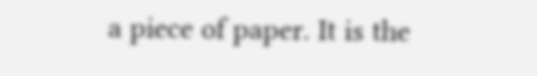a piece of paper. It is the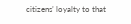citizens’ loyalty to that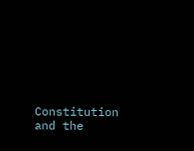Constitution and the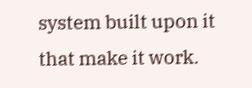system built upon it that make it work.